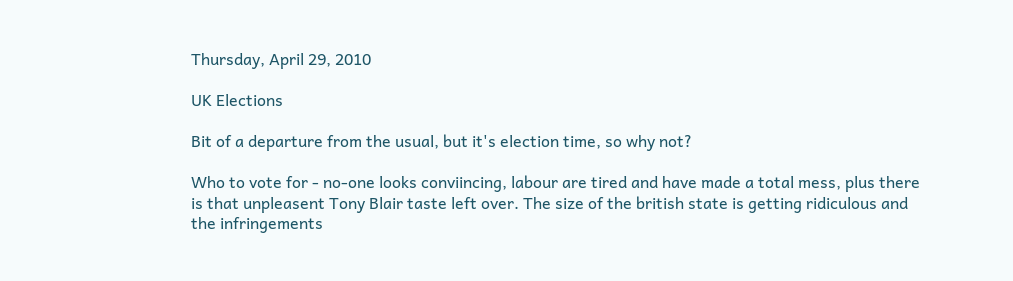Thursday, April 29, 2010

UK Elections

Bit of a departure from the usual, but it's election time, so why not?

Who to vote for - no-one looks conviincing, labour are tired and have made a total mess, plus there is that unpleasent Tony Blair taste left over. The size of the british state is getting ridiculous and the infringements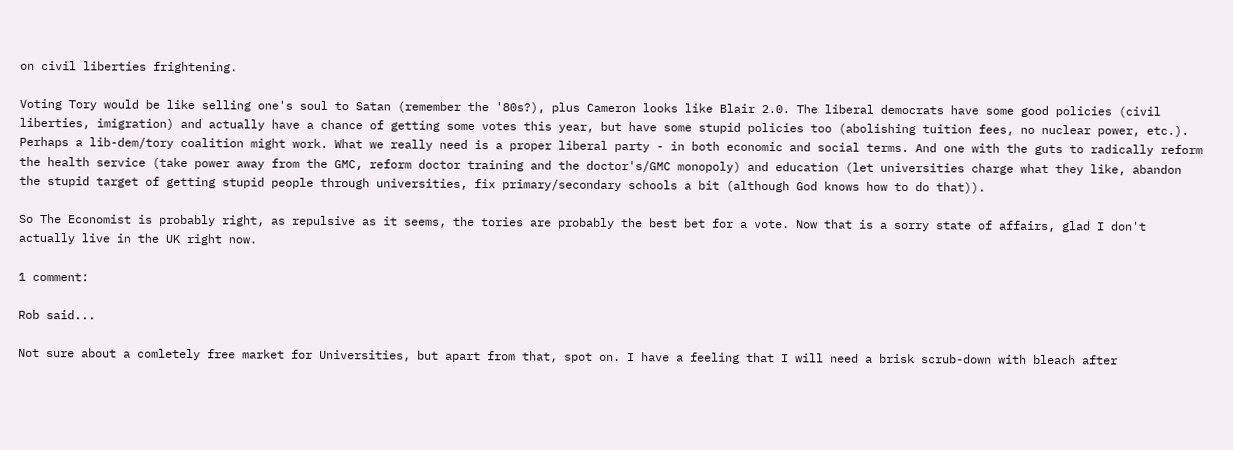on civil liberties frightening.

Voting Tory would be like selling one's soul to Satan (remember the '80s?), plus Cameron looks like Blair 2.0. The liberal democrats have some good policies (civil liberties, imigration) and actually have a chance of getting some votes this year, but have some stupid policies too (abolishing tuition fees, no nuclear power, etc.). Perhaps a lib-dem/tory coalition might work. What we really need is a proper liberal party - in both economic and social terms. And one with the guts to radically reform the health service (take power away from the GMC, reform doctor training and the doctor's/GMC monopoly) and education (let universities charge what they like, abandon the stupid target of getting stupid people through universities, fix primary/secondary schools a bit (although God knows how to do that)).

So The Economist is probably right, as repulsive as it seems, the tories are probably the best bet for a vote. Now that is a sorry state of affairs, glad I don't actually live in the UK right now.

1 comment:

Rob said...

Not sure about a comletely free market for Universities, but apart from that, spot on. I have a feeling that I will need a brisk scrub-down with bleach after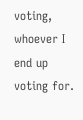voting, whoever I end up voting for.